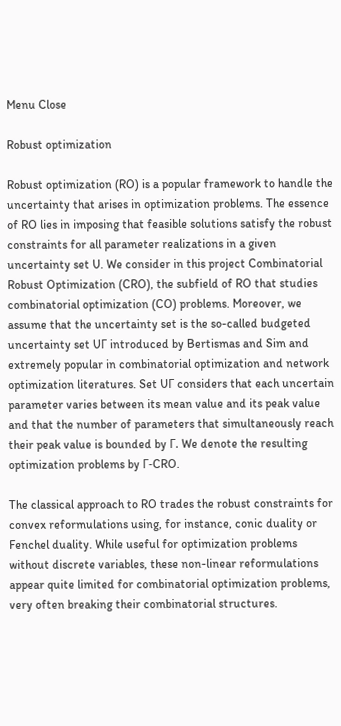Menu Close

Robust optimization

Robust optimization (RO) is a popular framework to handle the uncertainty that arises in optimization problems. The essence of RO lies in imposing that feasible solutions satisfy the robust constraints for all parameter realizations in a given uncertainty set U. We consider in this project Combinatorial Robust Optimization (CRO), the subfield of RO that studies combinatorial optimization (CO) problems. Moreover, we assume that the uncertainty set is the so-called budgeted uncertainty set UΓ introduced by Bertismas and Sim and extremely popular in combinatorial optimization and network optimization literatures. Set UΓ considers that each uncertain parameter varies between its mean value and its peak value and that the number of parameters that simultaneously reach their peak value is bounded by Γ. We denote the resulting optimization problems by Г-CRO.

The classical approach to RO trades the robust constraints for convex reformulations using, for instance, conic duality or Fenchel duality. While useful for optimization problems without discrete variables, these non-linear reformulations appear quite limited for combinatorial optimization problems, very often breaking their combinatorial structures.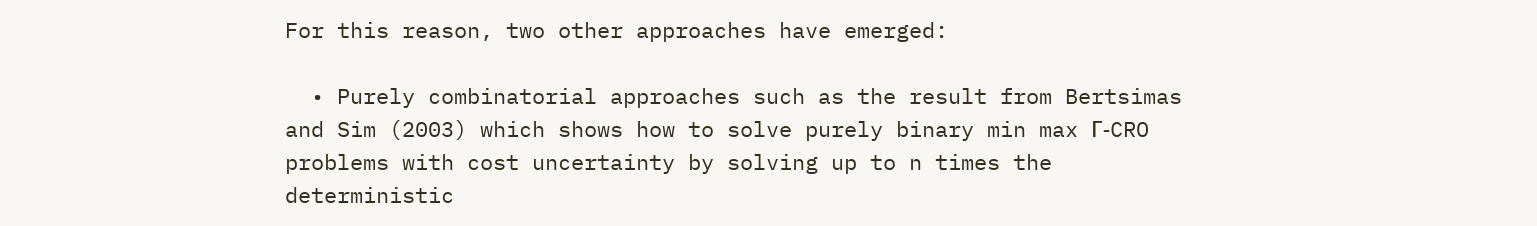For this reason, two other approaches have emerged:

  • Purely combinatorial approaches such as the result from Bertsimas and Sim (2003) which shows how to solve purely binary min max Г-CRO problems with cost uncertainty by solving up to n times the deterministic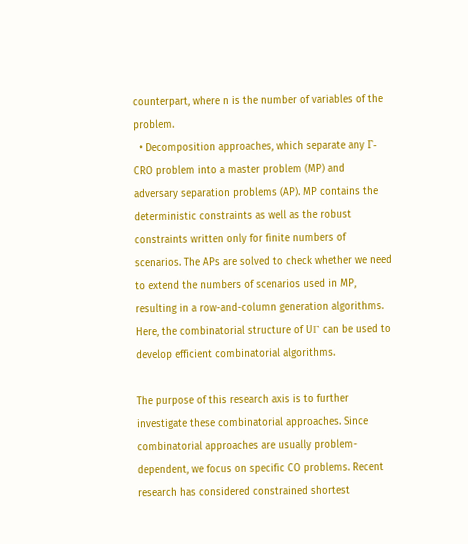counterpart, where n is the number of variables of the problem.
  • Decomposition approaches, which separate any Г-CRO problem into a master problem (MP) and adversary separation problems (AP). MP contains the deterministic constraints as well as the robust constraints written only for finite numbers of scenarios. The APs are solved to check whether we need to extend the numbers of scenarios used in MP, resulting in a row-and-column generation algorithms. Here, the combinatorial structure of UΓ can be used to develop efficient combinatorial algorithms.

The purpose of this research axis is to further investigate these combinatorial approaches. Since combinatorial approaches are usually problem-dependent, we focus on specific CO problems. Recent research has considered constrained shortest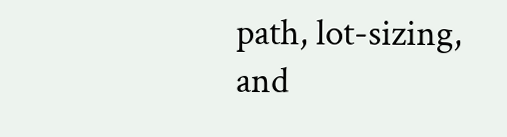path, lot-sizing, and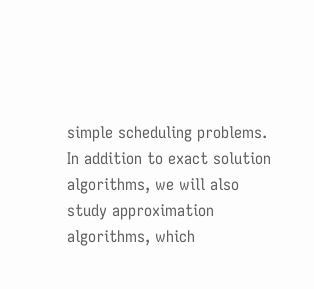simple scheduling problems. In addition to exact solution algorithms, we will also study approximation algorithms, which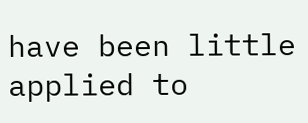have been little applied to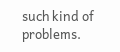such kind of problems.